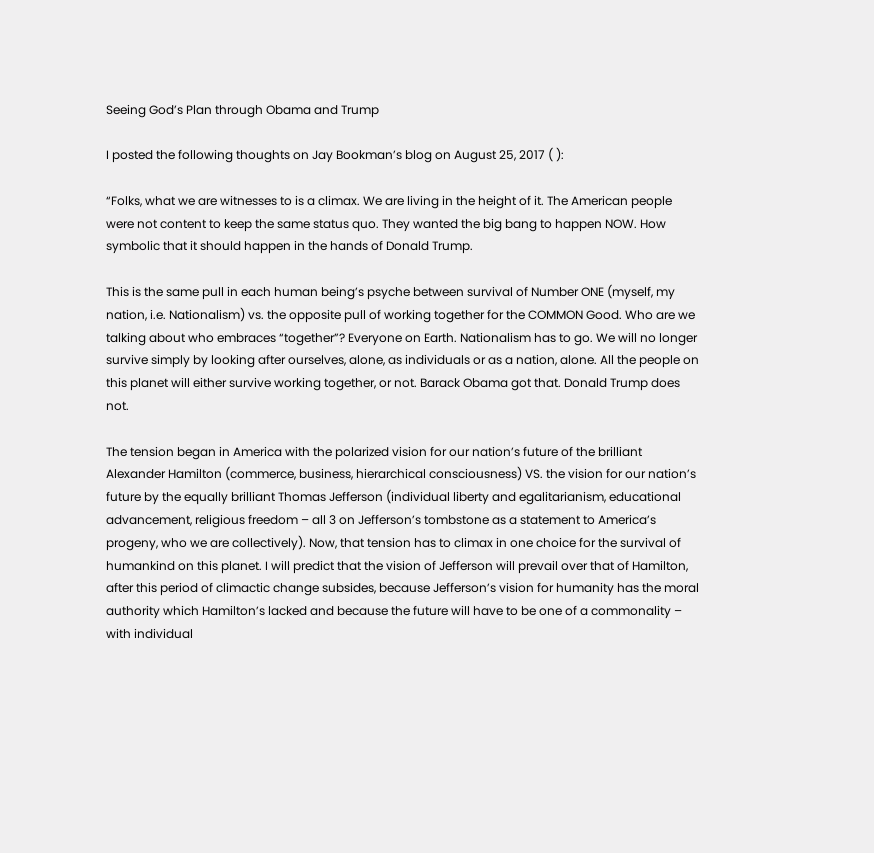Seeing God’s Plan through Obama and Trump

I posted the following thoughts on Jay Bookman’s blog on August 25, 2017 ( ):

“Folks, what we are witnesses to is a climax. We are living in the height of it. The American people were not content to keep the same status quo. They wanted the big bang to happen NOW. How symbolic that it should happen in the hands of Donald Trump.

This is the same pull in each human being’s psyche between survival of Number ONE (myself, my nation, i.e. Nationalism) vs. the opposite pull of working together for the COMMON Good. Who are we talking about who embraces “together”? Everyone on Earth. Nationalism has to go. We will no longer survive simply by looking after ourselves, alone, as individuals or as a nation, alone. All the people on this planet will either survive working together, or not. Barack Obama got that. Donald Trump does not.

The tension began in America with the polarized vision for our nation’s future of the brilliant Alexander Hamilton (commerce, business, hierarchical consciousness) VS. the vision for our nation’s future by the equally brilliant Thomas Jefferson (individual liberty and egalitarianism, educational advancement, religious freedom – all 3 on Jefferson’s tombstone as a statement to America’s progeny, who we are collectively). Now, that tension has to climax in one choice for the survival of humankind on this planet. I will predict that the vision of Jefferson will prevail over that of Hamilton, after this period of climactic change subsides, because Jefferson’s vision for humanity has the moral authority which Hamilton’s lacked and because the future will have to be one of a commonality – with individual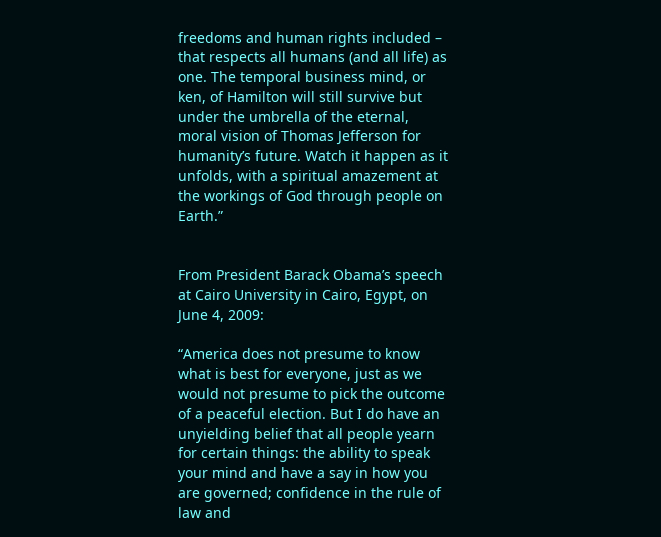freedoms and human rights included – that respects all humans (and all life) as one. The temporal business mind, or ken, of Hamilton will still survive but under the umbrella of the eternal, moral vision of Thomas Jefferson for humanity’s future. Watch it happen as it unfolds, with a spiritual amazement at the workings of God through people on Earth.”


From President Barack Obama’s speech at Cairo University in Cairo, Egypt, on June 4, 2009:

“America does not presume to know what is best for everyone, just as we would not presume to pick the outcome of a peaceful election. But I do have an unyielding belief that all people yearn for certain things: the ability to speak your mind and have a say in how you are governed; confidence in the rule of law and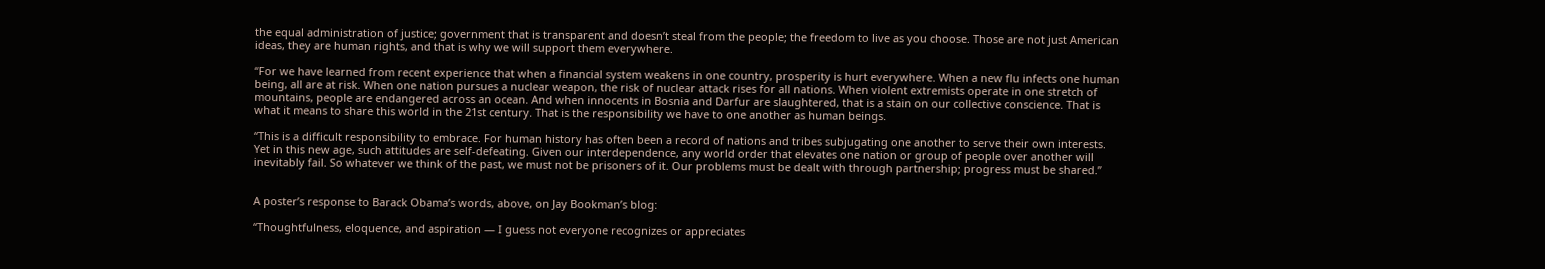the equal administration of justice; government that is transparent and doesn’t steal from the people; the freedom to live as you choose. Those are not just American ideas, they are human rights, and that is why we will support them everywhere.

“For we have learned from recent experience that when a financial system weakens in one country, prosperity is hurt everywhere. When a new flu infects one human being, all are at risk. When one nation pursues a nuclear weapon, the risk of nuclear attack rises for all nations. When violent extremists operate in one stretch of mountains, people are endangered across an ocean. And when innocents in Bosnia and Darfur are slaughtered, that is a stain on our collective conscience. That is what it means to share this world in the 21st century. That is the responsibility we have to one another as human beings.

“This is a difficult responsibility to embrace. For human history has often been a record of nations and tribes subjugating one another to serve their own interests. Yet in this new age, such attitudes are self-defeating. Given our interdependence, any world order that elevates one nation or group of people over another will inevitably fail. So whatever we think of the past, we must not be prisoners of it. Our problems must be dealt with through partnership; progress must be shared.”


A poster’s response to Barack Obama’s words, above, on Jay Bookman’s blog:

“Thoughtfulness, eloquence, and aspiration — I guess not everyone recognizes or appreciates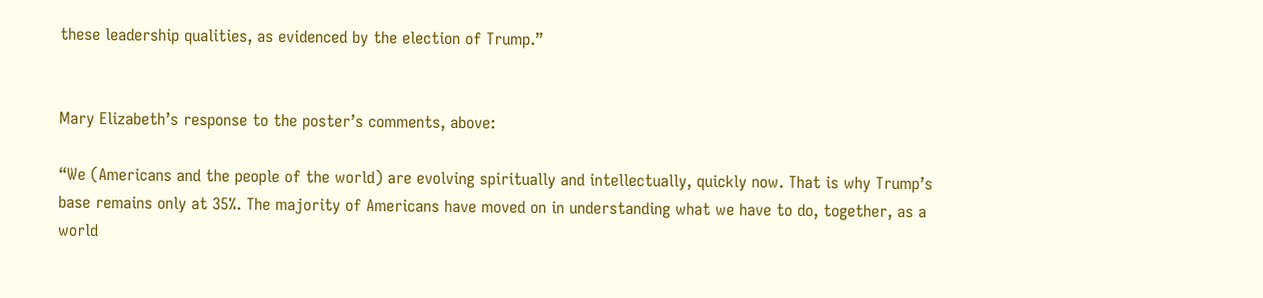these leadership qualities, as evidenced by the election of Trump.”


Mary Elizabeth’s response to the poster’s comments, above:

“We (Americans and the people of the world) are evolving spiritually and intellectually, quickly now. That is why Trump’s base remains only at 35%. The majority of Americans have moved on in understanding what we have to do, together, as a world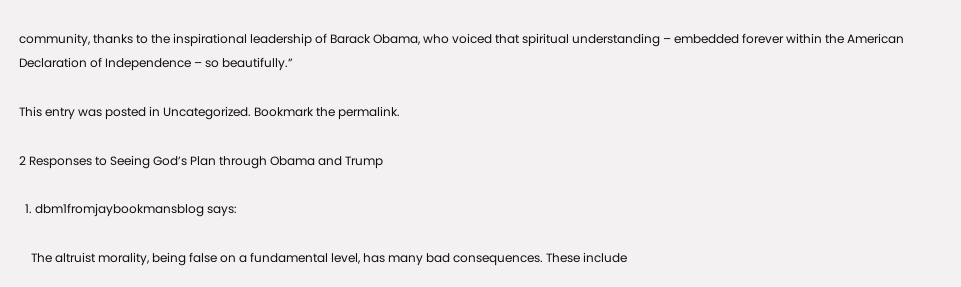community, thanks to the inspirational leadership of Barack Obama, who voiced that spiritual understanding – embedded forever within the American Declaration of Independence – so beautifully.”

This entry was posted in Uncategorized. Bookmark the permalink.

2 Responses to Seeing God’s Plan through Obama and Trump

  1. dbm1fromjaybookmansblog says:

    The altruist morality, being false on a fundamental level, has many bad consequences. These include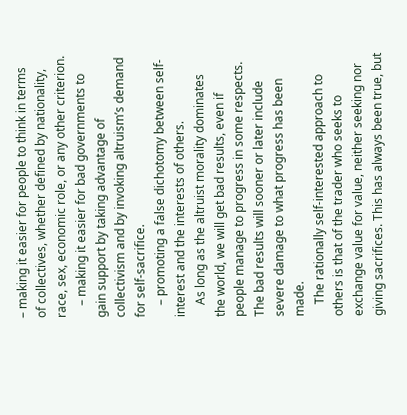– making it easier for people to think in terms of collectives, whether defined by nationality, race, sex, economic role, or any other criterion.
    – making it easier for bad governments to gain support by taking advantage of collectivism and by invoking altruism’s demand for self-sacrifice.
    – promoting a false dichotomy between self-interest and the interests of others.
    As long as the altruist morality dominates the world, we will get bad results, even if people manage to progress in some respects. The bad results will sooner or later include severe damage to what progress has been made.
    The rationally self-interested approach to others is that of the trader who seeks to exchange value for value, neither seeking nor giving sacrifices. This has always been true, but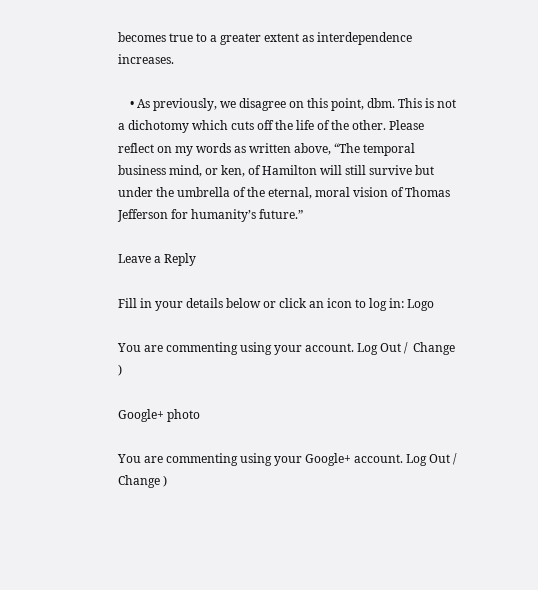becomes true to a greater extent as interdependence increases.

    • As previously, we disagree on this point, dbm. This is not a dichotomy which cuts off the life of the other. Please reflect on my words as written above, “The temporal business mind, or ken, of Hamilton will still survive but under the umbrella of the eternal, moral vision of Thomas Jefferson for humanity’s future.”

Leave a Reply

Fill in your details below or click an icon to log in: Logo

You are commenting using your account. Log Out /  Change )

Google+ photo

You are commenting using your Google+ account. Log Out /  Change )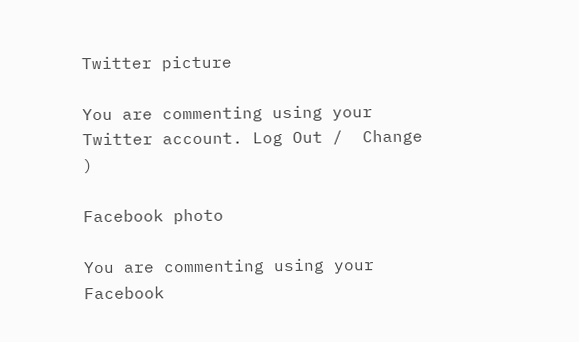Twitter picture

You are commenting using your Twitter account. Log Out /  Change )

Facebook photo

You are commenting using your Facebook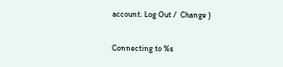account. Log Out /  Change )

Connecting to %s